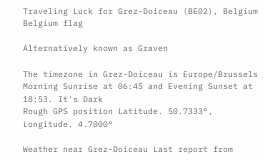Traveling Luck for Grez-Doiceau (BE02), Belgium Belgium flag

Alternatively known as Graven

The timezone in Grez-Doiceau is Europe/Brussels
Morning Sunrise at 06:45 and Evening Sunset at 18:53. It's Dark
Rough GPS position Latitude. 50.7333°, Longitude. 4.7000°

Weather near Grez-Doiceau Last report from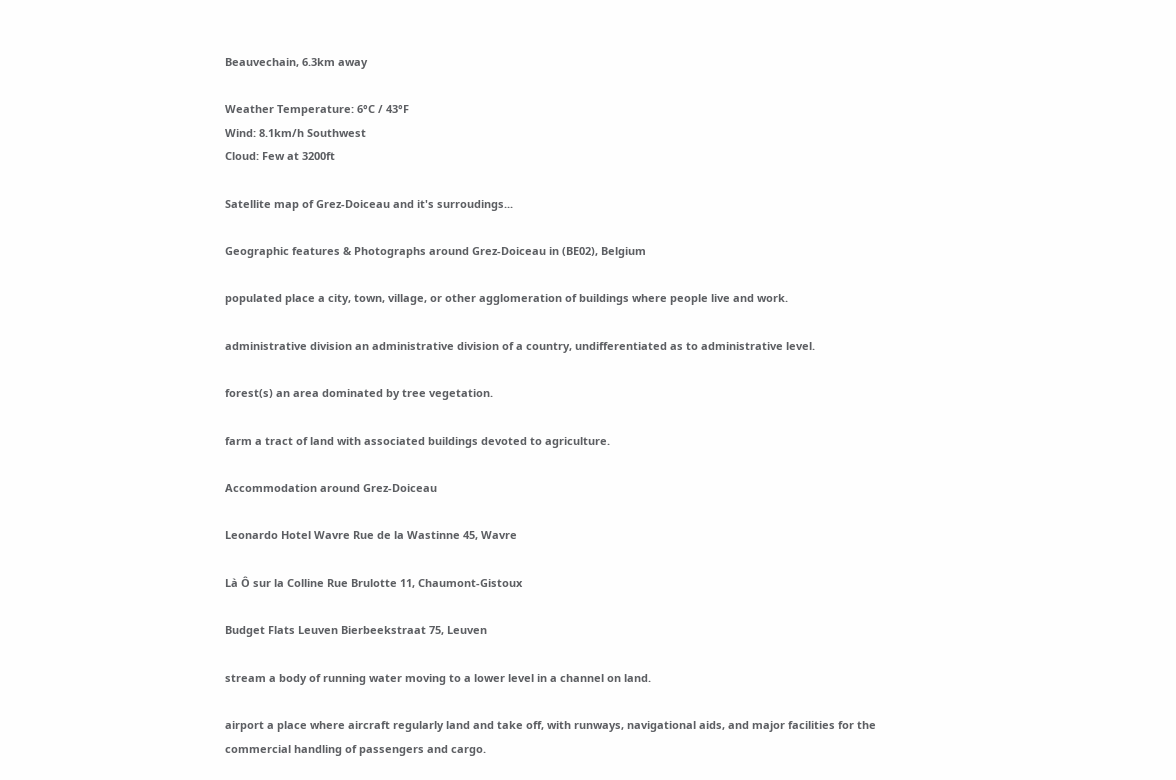Beauvechain, 6.3km away

Weather Temperature: 6°C / 43°F
Wind: 8.1km/h Southwest
Cloud: Few at 3200ft

Satellite map of Grez-Doiceau and it's surroudings...

Geographic features & Photographs around Grez-Doiceau in (BE02), Belgium

populated place a city, town, village, or other agglomeration of buildings where people live and work.

administrative division an administrative division of a country, undifferentiated as to administrative level.

forest(s) an area dominated by tree vegetation.

farm a tract of land with associated buildings devoted to agriculture.

Accommodation around Grez-Doiceau

Leonardo Hotel Wavre Rue de la Wastinne 45, Wavre

Là Ô sur la Colline Rue Brulotte 11, Chaumont-Gistoux

Budget Flats Leuven Bierbeekstraat 75, Leuven

stream a body of running water moving to a lower level in a channel on land.

airport a place where aircraft regularly land and take off, with runways, navigational aids, and major facilities for the commercial handling of passengers and cargo.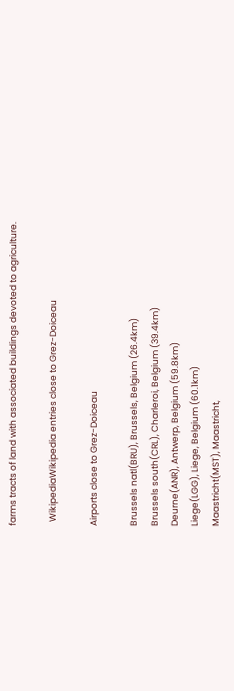farms tracts of land with associated buildings devoted to agriculture.

  WikipediaWikipedia entries close to Grez-Doiceau

Airports close to Grez-Doiceau

Brussels natl(BRU), Brussels, Belgium (26.4km)
Brussels south(CRL), Charleroi, Belgium (39.4km)
Deurne(ANR), Antwerp, Belgium (59.8km)
Liege(LGG), Liege, Belgium (60.1km)
Maastricht(MST), Maastricht,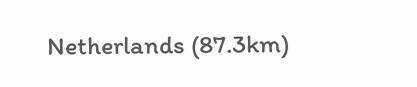Netherlands (87.3km)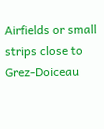Airfields or small strips close to Grez-Doiceau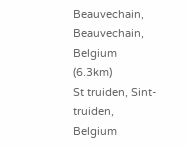Beauvechain, Beauvechain, Belgium (6.3km)
St truiden, Sint-truiden, Belgium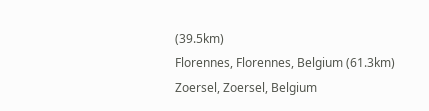(39.5km)
Florennes, Florennes, Belgium (61.3km)
Zoersel, Zoersel, Belgium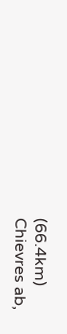(66.4km)
Chievres ab,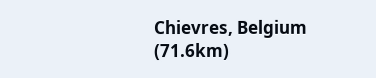Chievres, Belgium (71.6km)